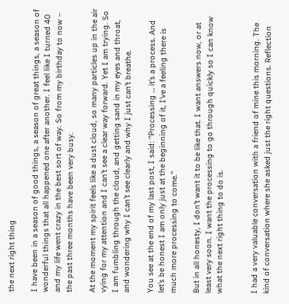the next right thing

I have been in a season of good things, a season of great things, a season of wonderful things that all happened one after another. I feel like I turned 40 and my life went crazy in the best sort of way. So from my birthday to now – the past three months have been very busy.

At the moment my spirit feels like a dust cloud, so many particles up in the air vying for my attention and I can’t see a clear way forward. Yet I am trying. So I am fumbling through the cloud, and getting sand in my eyes and throat, and wondering why I can’t see clearly and why I just can’t breathe.

You see at the end of my last post, I said: “Processing … it’s a process. And let’s be honest I am only just at the beginning of it, I’ve a feeling there is much more processing to come.”

But in all honesty, I don’t want it to be like that. I want answers now, or at least very soon. I want the processing to go through quickly so I can know what the next right thing to do is.


I had a very valuable conversation with a friend of mine this morning. The kind of conversation where she asked just the right questions. Reflection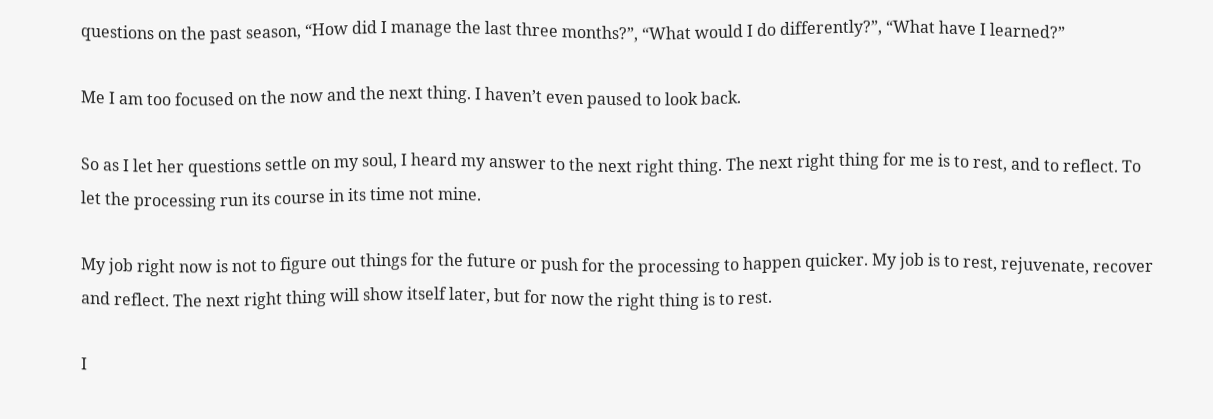questions on the past season, “How did I manage the last three months?”, “What would I do differently?”, “What have I learned?”

Me I am too focused on the now and the next thing. I haven’t even paused to look back.

So as I let her questions settle on my soul, I heard my answer to the next right thing. The next right thing for me is to rest, and to reflect. To let the processing run its course in its time not mine.

My job right now is not to figure out things for the future or push for the processing to happen quicker. My job is to rest, rejuvenate, recover and reflect. The next right thing will show itself later, but for now the right thing is to rest.

I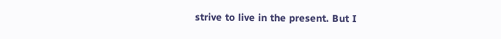strive to live in the present. But I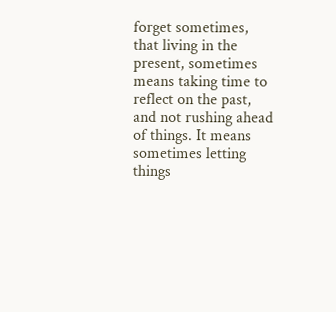forget sometimes, that living in the present, sometimes means taking time to reflect on the past, and not rushing ahead of things. It means sometimes letting things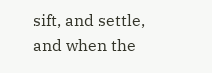sift, and settle, and when the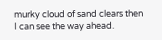murky cloud of sand clears then I can see the way ahead.